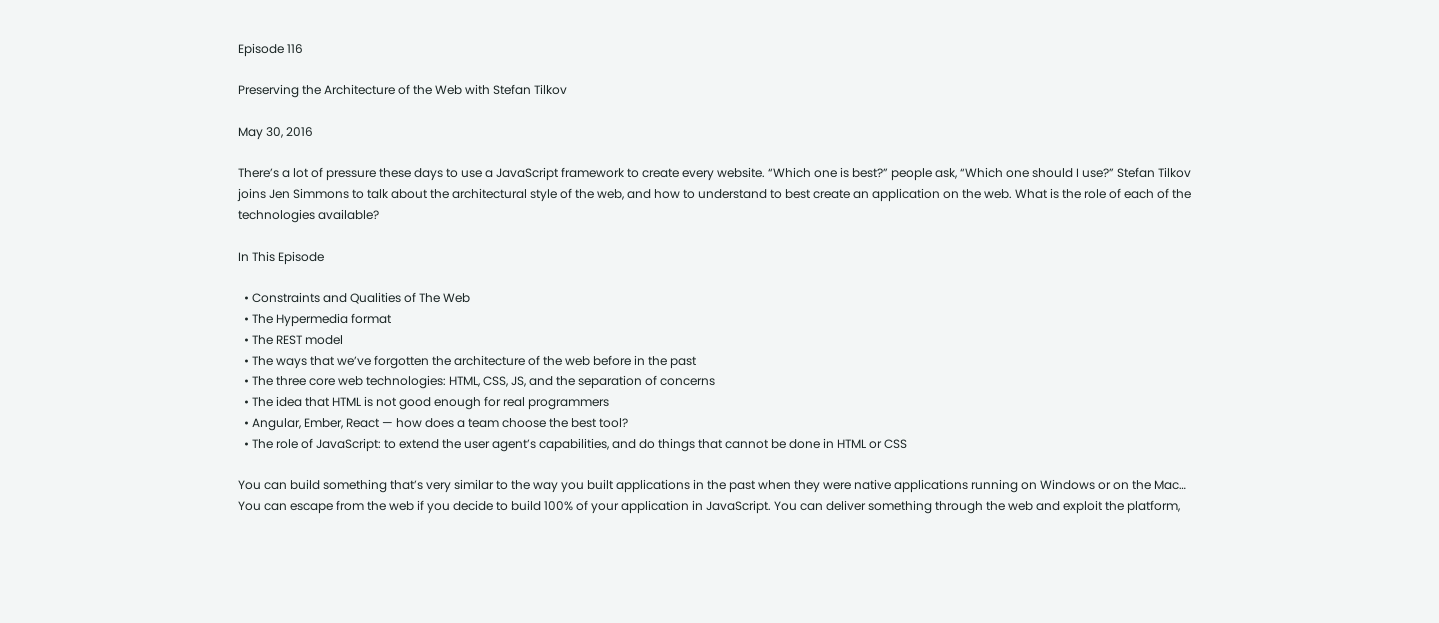Episode 116

Preserving the Architecture of the Web with Stefan Tilkov

May 30, 2016

There’s a lot of pressure these days to use a JavaScript framework to create every website. “Which one is best?” people ask, “Which one should I use?” Stefan Tilkov joins Jen Simmons to talk about the architectural style of the web, and how to understand to best create an application on the web. What is the role of each of the technologies available?

In This Episode

  • Constraints and Qualities of The Web
  • The Hypermedia format
  • The REST model
  • The ways that we’ve forgotten the architecture of the web before in the past
  • The three core web technologies: HTML, CSS, JS, and the separation of concerns
  • The idea that HTML is not good enough for real programmers
  • Angular, Ember, React — how does a team choose the best tool?
  • The role of JavaScript: to extend the user agent’s capabilities, and do things that cannot be done in HTML or CSS

You can build something that’s very similar to the way you built applications in the past when they were native applications running on Windows or on the Mac… You can escape from the web if you decide to build 100% of your application in JavaScript. You can deliver something through the web and exploit the platform,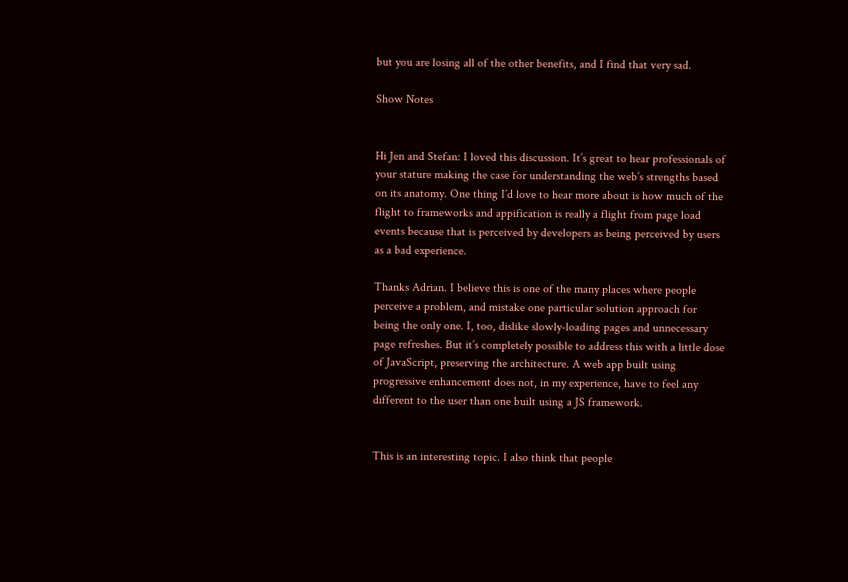but you are losing all of the other benefits, and I find that very sad.

Show Notes


Hi Jen and Stefan: I loved this discussion. It’s great to hear professionals of your stature making the case for understanding the web’s strengths based on its anatomy. One thing I’d love to hear more about is how much of the flight to frameworks and appification is really a flight from page load events because that is perceived by developers as being perceived by users as a bad experience.

Thanks Adrian. I believe this is one of the many places where people perceive a problem, and mistake one particular solution approach for being the only one. I, too, dislike slowly-loading pages and unnecessary page refreshes. But it’s completely possible to address this with a little dose of JavaScript, preserving the architecture. A web app built using progressive enhancement does not, in my experience, have to feel any different to the user than one built using a JS framework.


This is an interesting topic. I also think that people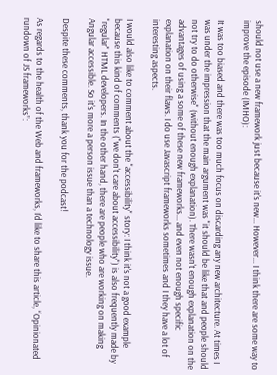should not use a new framework just because it's new... However... I think there are some way to improve the episode (IMHO):

It was too biased and there was too much focus on discarding any new architecture. At times I was under the impression that the main argument was "it should be like that and people should not try to do otherwise" (without enough explanation). There wasn't enough explanation on the advantages of using a some of these new frameworks... and even not enough specific explanation on their flaws. I do use Javascript frameworks sometimes and I they have a lot of interesting aspects.

I would also like to comment about the "accessibility" story: I think it's not a good example because this kind of comments ("we don't care about accessibility") is also frequently made by "regular" HTML developers. In the other hand, there are people who are working on making Angular accessible. So it's more a person issue than a technology issue.

Despite these comments, thank you for the podcast!

As regards to the health of the Web and frameworks, I’d like to share this article, “Opinionated rundown of JS frameworks”: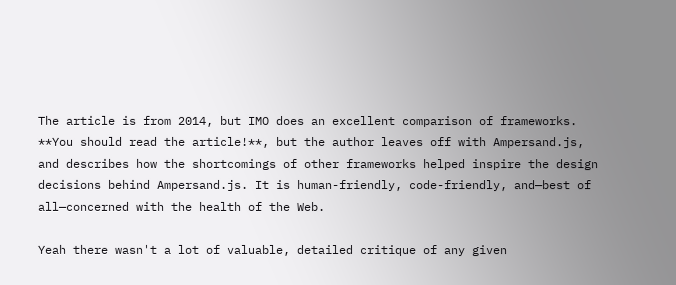The article is from 2014, but IMO does an excellent comparison of frameworks. **You should read the article!**, but the author leaves off with Ampersand.js, and describes how the shortcomings of other frameworks helped inspire the design decisions behind Ampersand.js. It is human-friendly, code-friendly, and—best of all—concerned with the health of the Web.

Yeah there wasn't a lot of valuable, detailed critique of any given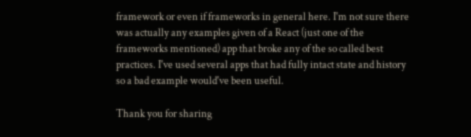framework or even if frameworks in general here. I'm not sure there was actually any examples given of a React (just one of the frameworks mentioned) app that broke any of the so called best practices. I've used several apps that had fully intact state and history so a bad example would've been useful.

Thank you for sharing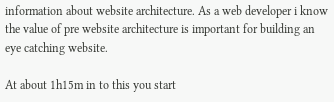information about website architecture. As a web developer i know the value of pre website architecture is important for building an eye catching website.

At about 1h15m in to this you start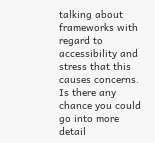talking about frameworks with regard to accessibility and stress that this causes concerns. Is there any chance you could go into more detail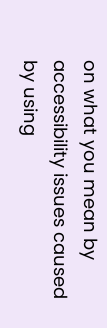on what you mean by accessibility issues caused by using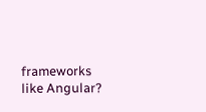frameworks like Angular?